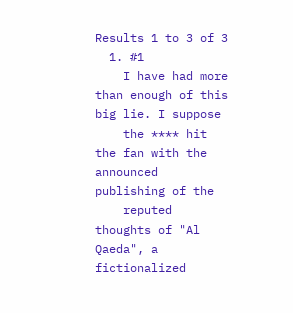Results 1 to 3 of 3
  1. #1
    I have had more than enough of this big lie. I suppose
    the **** hit the fan with the announced publishing of the
    reputed thoughts of "Al Qaeda", a fictionalized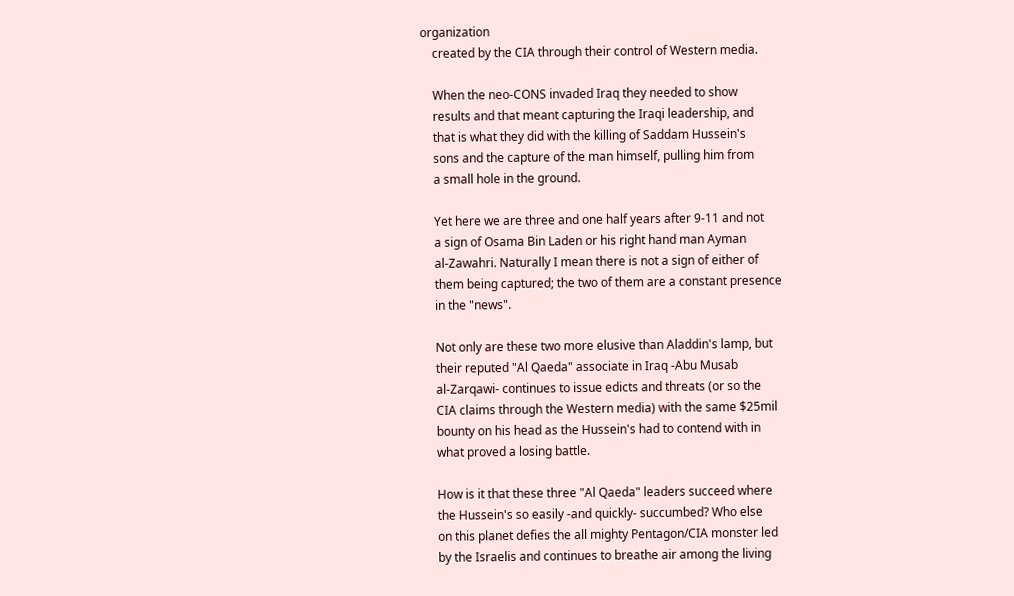organization
    created by the CIA through their control of Western media.

    When the neo-CONS invaded Iraq they needed to show
    results and that meant capturing the Iraqi leadership, and
    that is what they did with the killing of Saddam Hussein's
    sons and the capture of the man himself, pulling him from
    a small hole in the ground.

    Yet here we are three and one half years after 9-11 and not
    a sign of Osama Bin Laden or his right hand man Ayman
    al-Zawahri. Naturally I mean there is not a sign of either of
    them being captured; the two of them are a constant presence
    in the "news".

    Not only are these two more elusive than Aladdin's lamp, but
    their reputed "Al Qaeda" associate in Iraq -Abu Musab
    al-Zarqawi- continues to issue edicts and threats (or so the
    CIA claims through the Western media) with the same $25mil
    bounty on his head as the Hussein's had to contend with in
    what proved a losing battle.

    How is it that these three "Al Qaeda" leaders succeed where
    the Hussein's so easily -and quickly- succumbed? Who else
    on this planet defies the all mighty Pentagon/CIA monster led
    by the Israelis and continues to breathe air among the living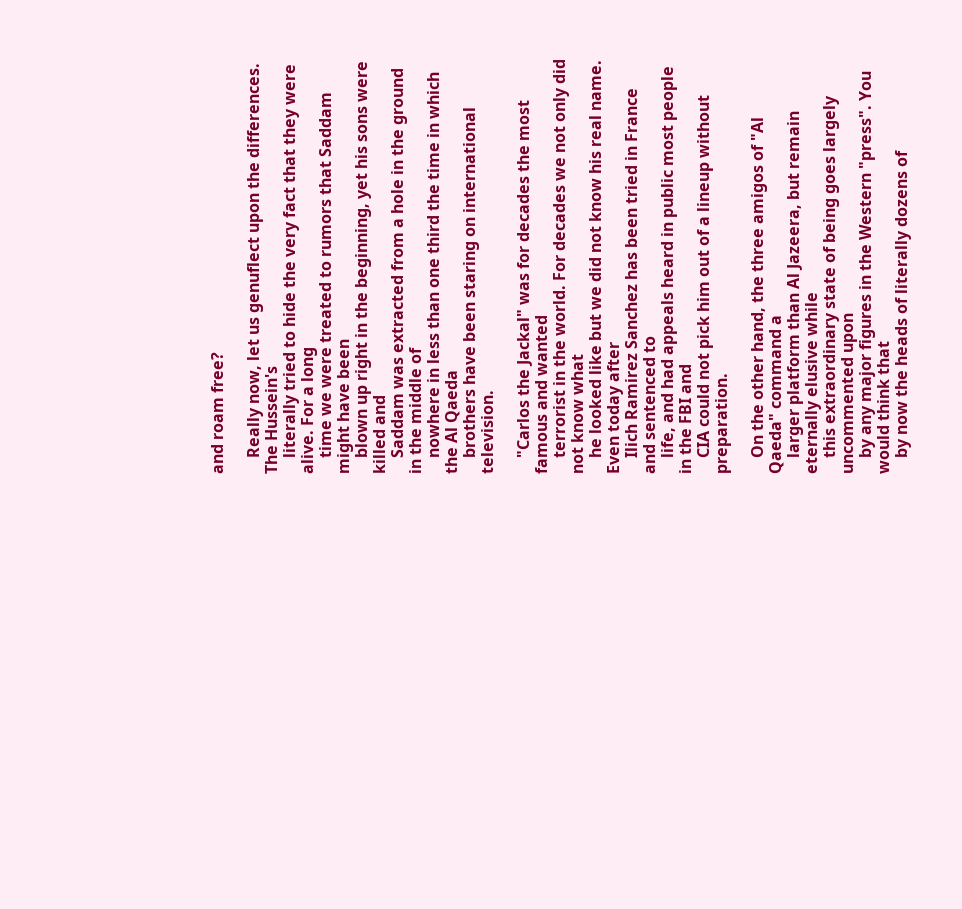and roam free?

    Really now, let us genuflect upon the differences. The Hussein's
    literally tried to hide the very fact that they were alive. For a long
    time we were treated to rumors that Saddam might have been
    blown up right in the beginning, yet his sons were killed and
    Saddam was extracted from a hole in the ground in the middle of
    nowhere in less than one third the time in which the Al Qaeda
    brothers have been staring on international television.

    "Carlos the Jackal" was for decades the most famous and wanted
    terrorist in the world. For decades we not only did not know what
    he looked like but we did not know his real name. Even today after
    Ilich Ramirez Sanchez has been tried in France and sentenced to
    life, and had appeals heard in public most people in the FBI and
    CIA could not pick him out of a lineup without preparation.

    On the other hand, the three amigos of "Al Qaeda" command a
    larger platform than Al Jazeera, but remain eternally elusive while
    this extraordinary state of being goes largely uncommented upon
    by any major figures in the Western "press". You would think that
    by now the heads of literally dozens of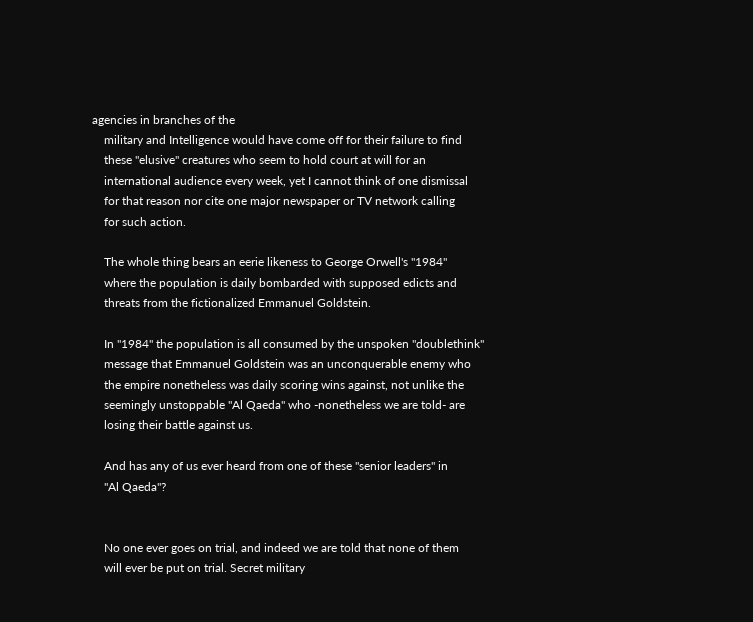agencies in branches of the
    military and Intelligence would have come off for their failure to find
    these "elusive" creatures who seem to hold court at will for an
    international audience every week, yet I cannot think of one dismissal
    for that reason nor cite one major newspaper or TV network calling
    for such action.

    The whole thing bears an eerie likeness to George Orwell's "1984"
    where the population is daily bombarded with supposed edicts and
    threats from the fictionalized Emmanuel Goldstein.

    In "1984" the population is all consumed by the unspoken "doublethink"
    message that Emmanuel Goldstein was an unconquerable enemy who
    the empire nonetheless was daily scoring wins against, not unlike the
    seemingly unstoppable "Al Qaeda" who -nonetheless we are told- are
    losing their battle against us.

    And has any of us ever heard from one of these "senior leaders" in
    "Al Qaeda"?


    No one ever goes on trial, and indeed we are told that none of them
    will ever be put on trial. Secret military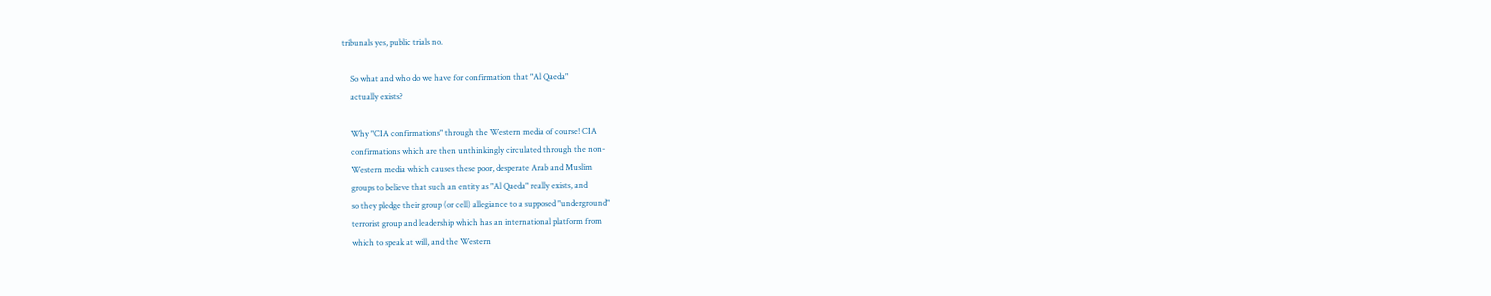tribunals yes, public trials no.

    So what and who do we have for confirmation that "Al Qaeda"
    actually exists?

    Why "CIA confirmations" through the Western media of course! CIA
    confirmations which are then unthinkingly circulated through the non-
    Western media which causes these poor, desperate Arab and Muslim
    groups to believe that such an entity as "Al Qaeda" really exists, and
    so they pledge their group (or cell) allegiance to a supposed "underground"
    terrorist group and leadership which has an international platform from
    which to speak at will, and the Western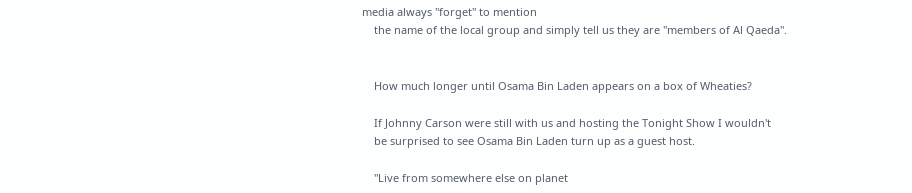media always "forget" to mention
    the name of the local group and simply tell us they are "members of Al Qaeda".


    How much longer until Osama Bin Laden appears on a box of Wheaties?

    If Johnny Carson were still with us and hosting the Tonight Show I wouldn't
    be surprised to see Osama Bin Laden turn up as a guest host.

    "Live from somewhere else on planet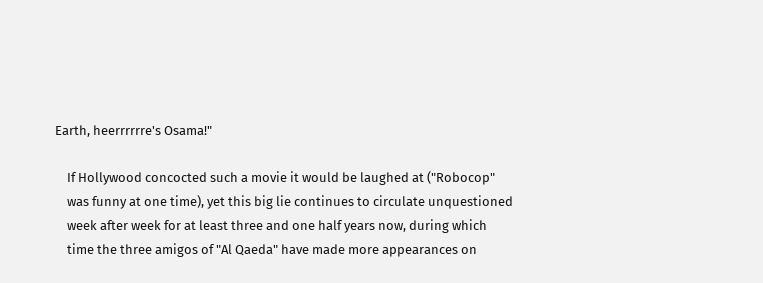Earth, heerrrrrre's Osama!"

    If Hollywood concocted such a movie it would be laughed at ("Robocop"
    was funny at one time), yet this big lie continues to circulate unquestioned
    week after week for at least three and one half years now, during which
    time the three amigos of "Al Qaeda" have made more appearances on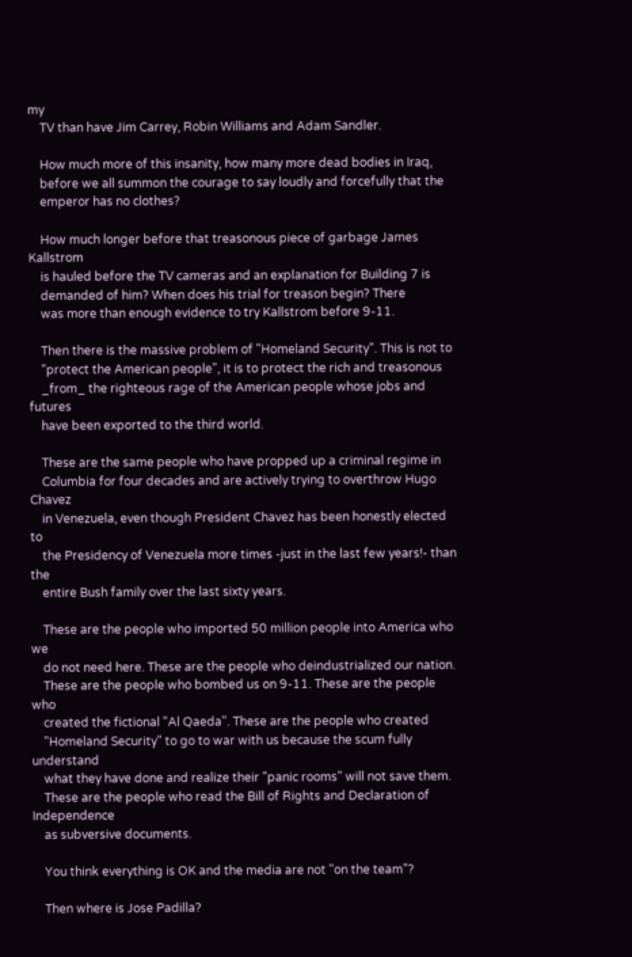my
    TV than have Jim Carrey, Robin Williams and Adam Sandler.

    How much more of this insanity, how many more dead bodies in Iraq,
    before we all summon the courage to say loudly and forcefully that the
    emperor has no clothes?

    How much longer before that treasonous piece of garbage James Kallstrom
    is hauled before the TV cameras and an explanation for Building 7 is
    demanded of him? When does his trial for treason begin? There
    was more than enough evidence to try Kallstrom before 9-11.

    Then there is the massive problem of "Homeland Security". This is not to
    "protect the American people", it is to protect the rich and treasonous
    _from_ the righteous rage of the American people whose jobs and futures
    have been exported to the third world.

    These are the same people who have propped up a criminal regime in
    Columbia for four decades and are actively trying to overthrow Hugo Chavez
    in Venezuela, even though President Chavez has been honestly elected to
    the Presidency of Venezuela more times -just in the last few years!- than the
    entire Bush family over the last sixty years.

    These are the people who imported 50 million people into America who we
    do not need here. These are the people who deindustrialized our nation.
    These are the people who bombed us on 9-11. These are the people who
    created the fictional "Al Qaeda". These are the people who created
    "Homeland Security" to go to war with us because the scum fully understand
    what they have done and realize their "panic rooms" will not save them.
    These are the people who read the Bill of Rights and Declaration of Independence
    as subversive documents.

    You think everything is OK and the media are not "on the team"?

    Then where is Jose Padilla?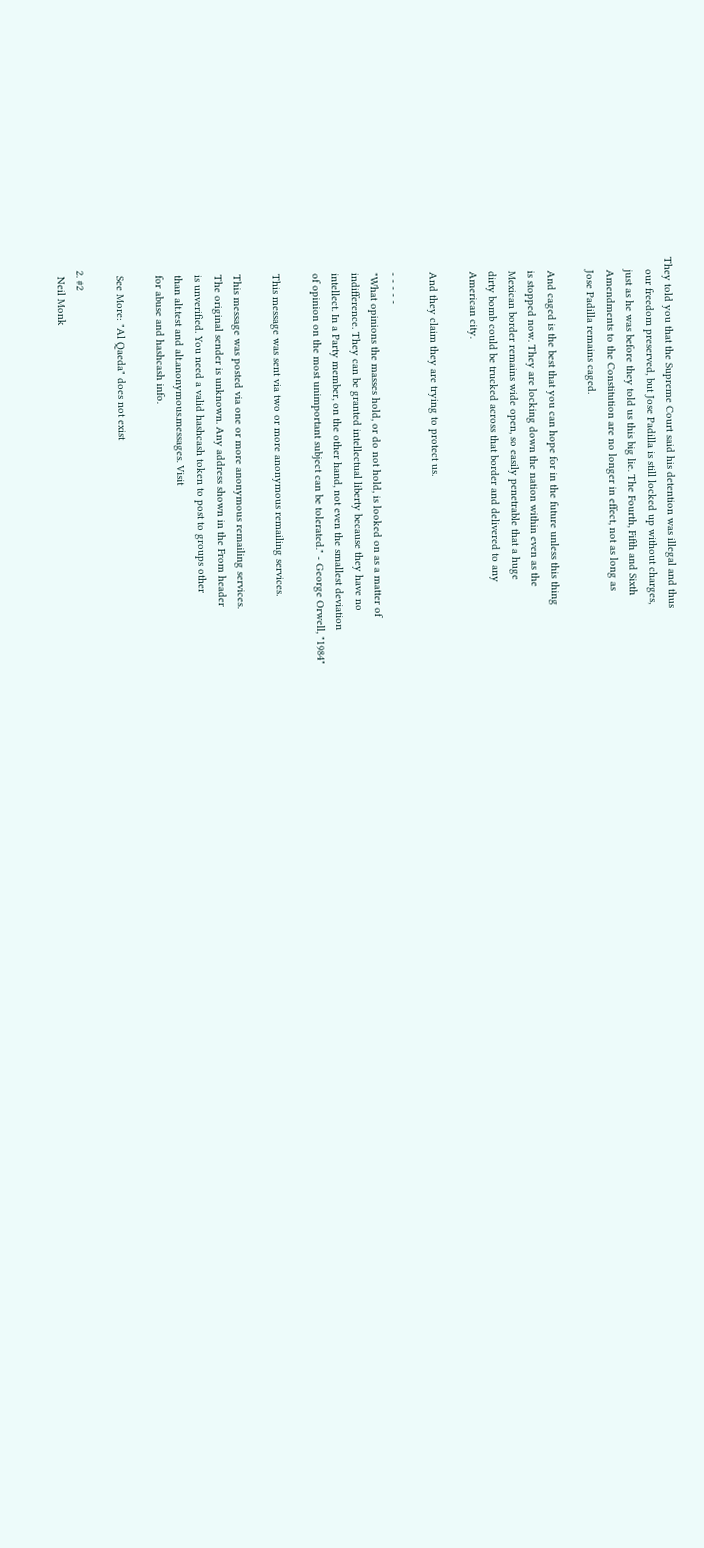They told you that the Supreme Court said his detention was illegal and thus
    our freedom preserved, but Jose Padilla is still locked up without charges,
    just as he was before they told us this big lie. The Fourth, Fifth and Sixth
    Amendments to the Constitution are no longer in effect, not as long as
    Jose Padilla remains caged.

    And caged is the best that you can hope for in the future unless this thing
    is stopped now. They are locking down the nation within even as the
    Mexican border remains wide open, so easily penetrable that a huge
    dirty bomb could be trucked across that border and delivered to any
    American city.

    And they claim they are trying to protect us.

    - - - - -
    "What opinions the masses hold, or do not hold, is looked on as a matter of
    indifference. They can be granted intellectual liberty because they have no
    intellect. In a Party member, on the other hand, not even the smallest deviation
    of opinion on the most unimportant subject can be tolerated." - George Orwell, "1984"

    This message was sent via two or more anonymous remailing services.

    This message was posted via one or more anonymous remailing services.
    The original sender is unknown. Any address shown in the From header
    is unverified. You need a valid hashcash token to post to groups other
    than alt.test and alt.anonymous.messages. Visit
    for abuse and hashcash info.

    See More: "Al Qaeda" does not exist

  2. #2
    Neil Monk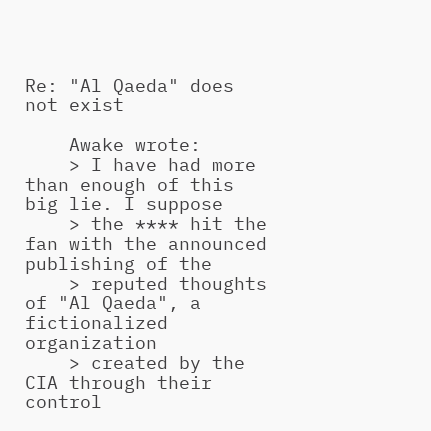Re: "Al Qaeda" does not exist

    Awake wrote:
    > I have had more than enough of this big lie. I suppose
    > the **** hit the fan with the announced publishing of the
    > reputed thoughts of "Al Qaeda", a fictionalized organization
    > created by the CIA through their control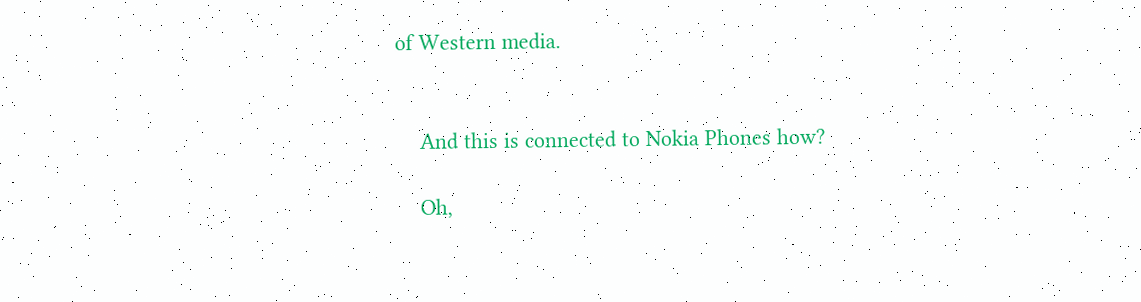of Western media.


    And this is connected to Nokia Phones how?

    Oh,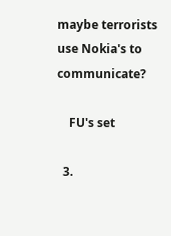maybe terrorists use Nokia's to communicate?

    FU's set

  3.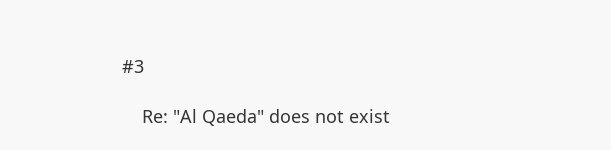#3

    Re: "Al Qaeda" does not exist